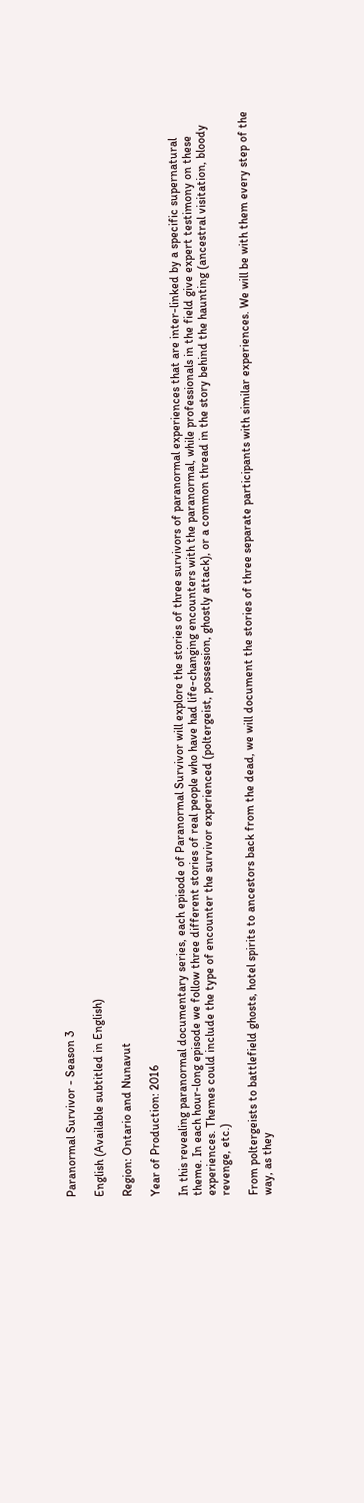Paranormal Survivor - Season 3

English (Available subtitled in English)

Region: Ontario and Nunavut

Year of Production: 2016

In this revealing paranormal documentary series, each episode of Paranormal Survivor will explore the stories of three survivors of paranormal experiences that are inter-linked by a specific supernatural theme. In each hour-long episode we follow three different stories of real people who have had life-changing encounters with the paranormal, while professionals in the field give expert testimony on these experiences. Themes could include the type of encounter the survivor experienced (poltergeist, possession, ghostly attack), or a common thread in the story behind the haunting (ancestral visitation, bloody revenge, etc.)

From poltergeists to battlefield ghosts, hotel spirits to ancestors back from the dead, we will document the stories of three separate participants with similar experiences. We will be with them every step of the way, as they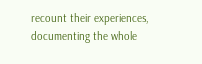recount their experiences, documenting the whole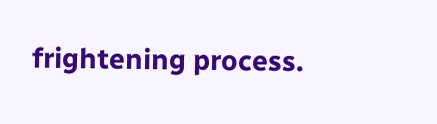frightening process.